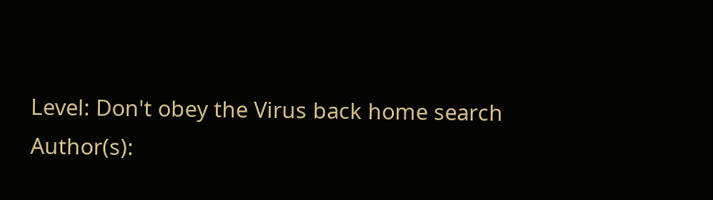Level: Don't obey the Virus back home search
Author(s):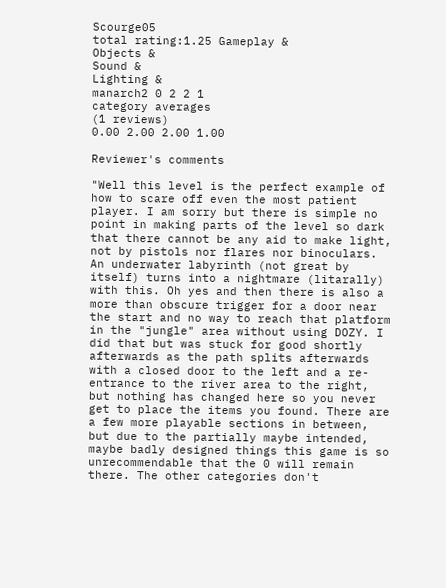Scourge05
total rating:1.25 Gameplay &
Objects &
Sound &
Lighting &
manarch2 0 2 2 1
category averages
(1 reviews)
0.00 2.00 2.00 1.00

Reviewer's comments

"Well this level is the perfect example of how to scare off even the most patient player. I am sorry but there is simple no point in making parts of the level so dark that there cannot be any aid to make light, not by pistols nor flares nor binoculars. An underwater labyrinth (not great by itself) turns into a nightmare (litarally) with this. Oh yes and then there is also a more than obscure trigger for a door near the start and no way to reach that platform in the "jungle" area without using DOZY. I did that but was stuck for good shortly afterwards as the path splits afterwards with a closed door to the left and a re-entrance to the river area to the right, but nothing has changed here so you never get to place the items you found. There are a few more playable sections in between, but due to the partially maybe intended, maybe badly designed things this game is so unrecommendable that the 0 will remain there. The other categories don't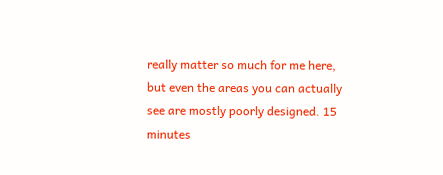really matter so much for me here, but even the areas you can actually see are mostly poorly designed. 15 minutes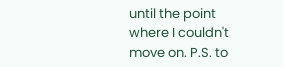until the point where I couldn't move on. P.S. to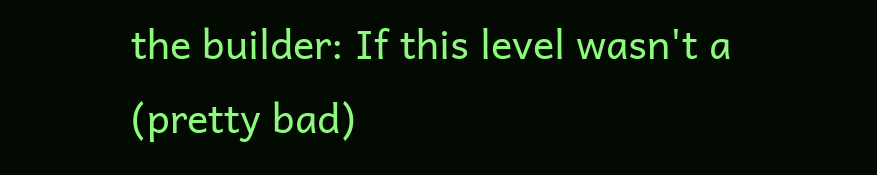the builder: If this level wasn't a (pretty bad)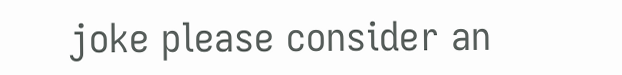joke please consider an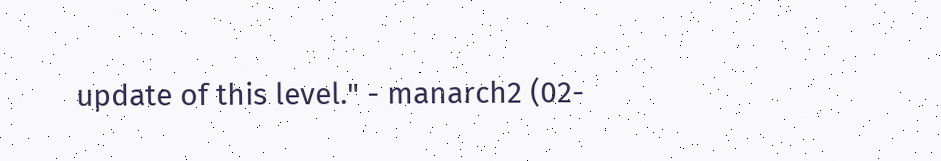update of this level." - manarch2 (02-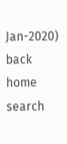Jan-2020)
back home search